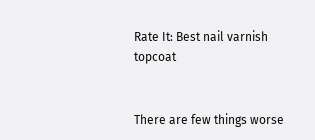Rate It: Best nail varnish topcoat


There are few things worse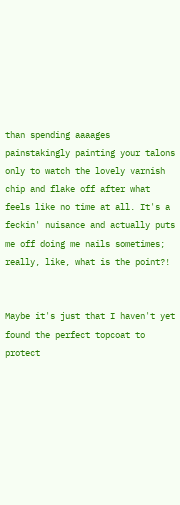than spending aaaages painstakingly painting your talons only to watch the lovely varnish chip and flake off after what feels like no time at all. It's a feckin' nuisance and actually puts me off doing me nails sometimes; really, like, what is the point?!


Maybe it's just that I haven't yet found the perfect topcoat to protect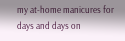my at-home manicures for days and days on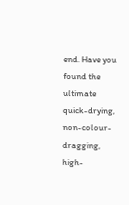end. Have you found the ultimate quick-drying, non-colour-dragging, high-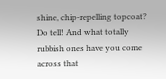shine, chip-repelling topcoat? Do tell! And what totally rubbish ones have you come across that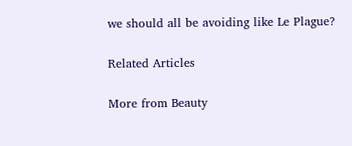we should all be avoiding like Le Plague?

Related Articles

More from Beauty